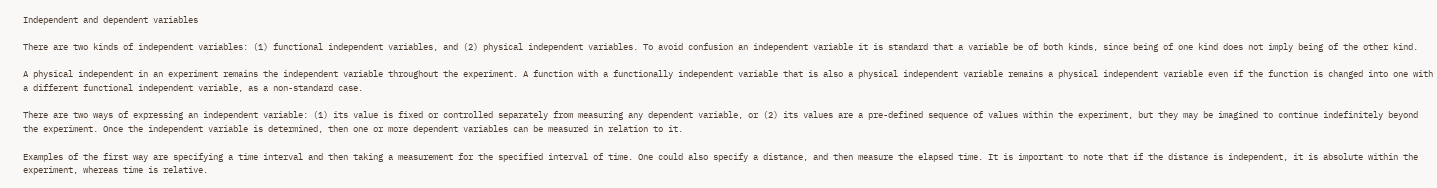Independent and dependent variables

There are two kinds of independent variables: (1) functional independent variables, and (2) physical independent variables. To avoid confusion an independent variable it is standard that a variable be of both kinds, since being of one kind does not imply being of the other kind.

A physical independent in an experiment remains the independent variable throughout the experiment. A function with a functionally independent variable that is also a physical independent variable remains a physical independent variable even if the function is changed into one with a different functional independent variable, as a non-standard case.

There are two ways of expressing an independent variable: (1) its value is fixed or controlled separately from measuring any dependent variable, or (2) its values are a pre-defined sequence of values within the experiment, but they may be imagined to continue indefinitely beyond the experiment. Once the independent variable is determined, then one or more dependent variables can be measured in relation to it.

Examples of the first way are specifying a time interval and then taking a measurement for the specified interval of time. One could also specify a distance, and then measure the elapsed time. It is important to note that if the distance is independent, it is absolute within the experiment, whereas time is relative.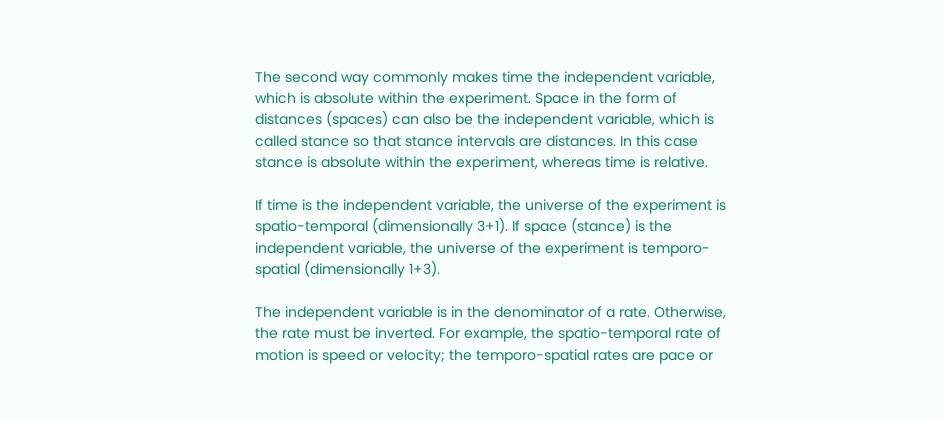The second way commonly makes time the independent variable, which is absolute within the experiment. Space in the form of distances (spaces) can also be the independent variable, which is called stance so that stance intervals are distances. In this case stance is absolute within the experiment, whereas time is relative.

If time is the independent variable, the universe of the experiment is spatio-temporal (dimensionally 3+1). If space (stance) is the independent variable, the universe of the experiment is temporo-spatial (dimensionally 1+3).

The independent variable is in the denominator of a rate. Otherwise, the rate must be inverted. For example, the spatio-temporal rate of motion is speed or velocity; the temporo-spatial rates are pace or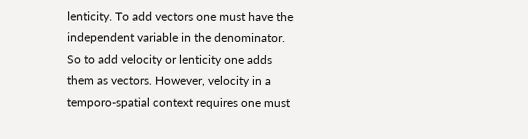lenticity. To add vectors one must have the independent variable in the denominator. So to add velocity or lenticity one adds them as vectors. However, velocity in a temporo-spatial context requires one must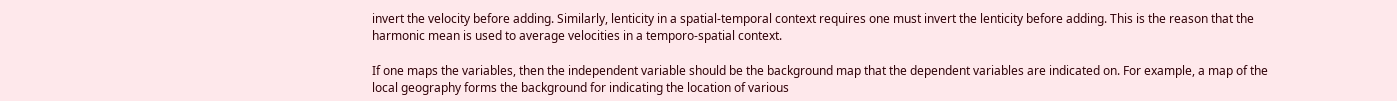invert the velocity before adding. Similarly, lenticity in a spatial-temporal context requires one must invert the lenticity before adding. This is the reason that the harmonic mean is used to average velocities in a temporo-spatial context.

If one maps the variables, then the independent variable should be the background map that the dependent variables are indicated on. For example, a map of the local geography forms the background for indicating the location of various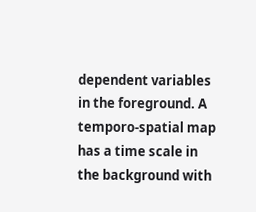dependent variables in the foreground. A temporo-spatial map has a time scale in the background with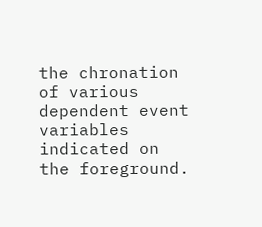the chronation of various dependent event variables indicated on the foreground.